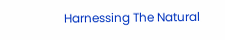Harnessing The Natural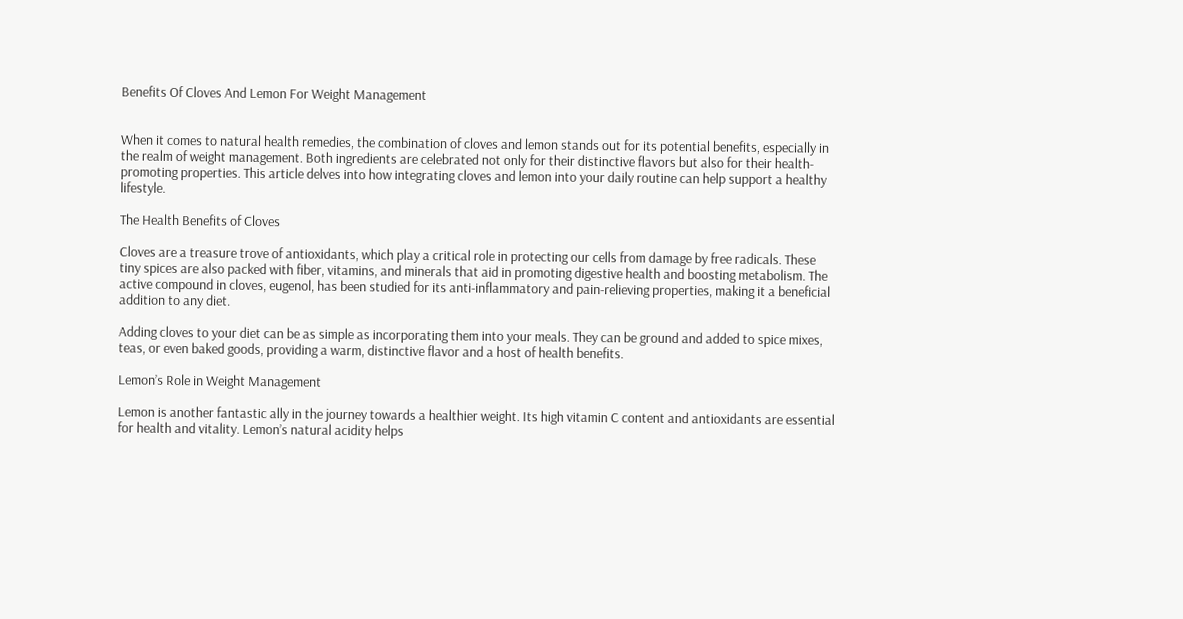Benefits Of Cloves And Lemon For Weight Management


When it comes to natural health remedies, the combination of cloves and lemon stands out for its potential benefits, especially in the realm of weight management. Both ingredients are celebrated not only for their distinctive flavors but also for their health-promoting properties. This article delves into how integrating cloves and lemon into your daily routine can help support a healthy lifestyle.

The Health Benefits of Cloves

Cloves are a treasure trove of antioxidants, which play a critical role in protecting our cells from damage by free radicals. These tiny spices are also packed with fiber, vitamins, and minerals that aid in promoting digestive health and boosting metabolism. The active compound in cloves, eugenol, has been studied for its anti-inflammatory and pain-relieving properties, making it a beneficial addition to any diet.

Adding cloves to your diet can be as simple as incorporating them into your meals. They can be ground and added to spice mixes, teas, or even baked goods, providing a warm, distinctive flavor and a host of health benefits.

Lemon’s Role in Weight Management

Lemon is another fantastic ally in the journey towards a healthier weight. Its high vitamin C content and antioxidants are essential for health and vitality. Lemon’s natural acidity helps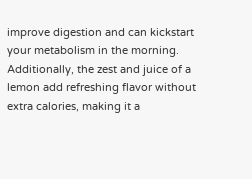improve digestion and can kickstart your metabolism in the morning. Additionally, the zest and juice of a lemon add refreshing flavor without extra calories, making it a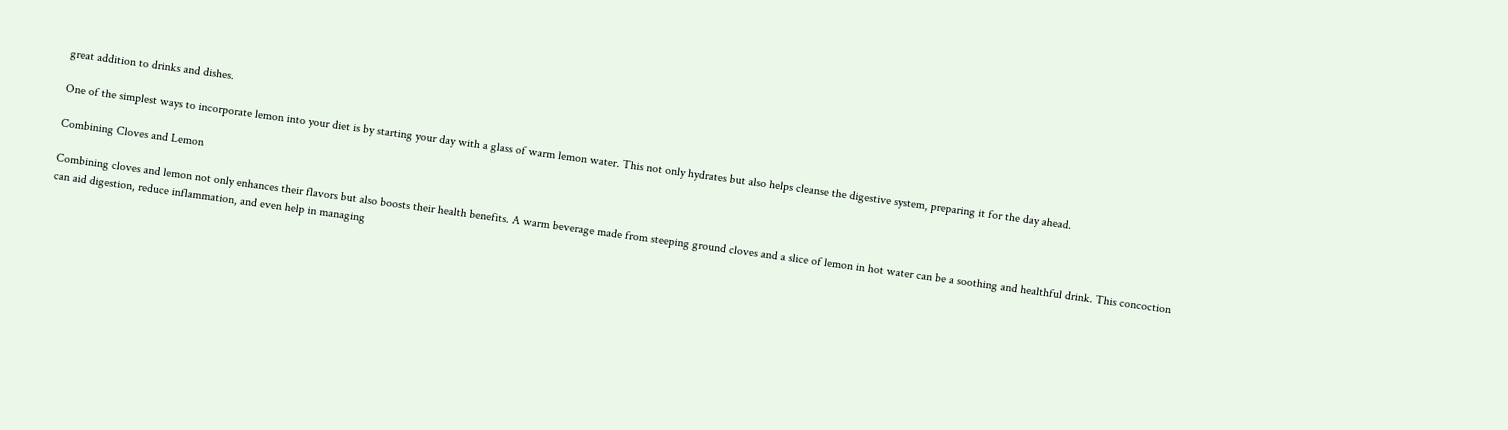great addition to drinks and dishes.

One of the simplest ways to incorporate lemon into your diet is by starting your day with a glass of warm lemon water. This not only hydrates but also helps cleanse the digestive system, preparing it for the day ahead.

Combining Cloves and Lemon

Combining cloves and lemon not only enhances their flavors but also boosts their health benefits. A warm beverage made from steeping ground cloves and a slice of lemon in hot water can be a soothing and healthful drink. This concoction can aid digestion, reduce inflammation, and even help in managing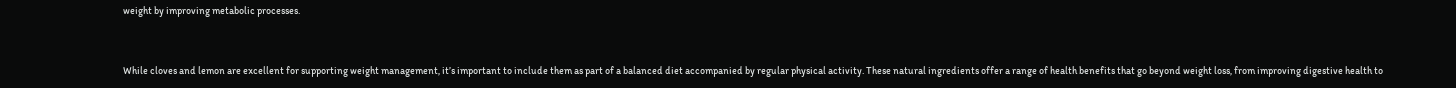weight by improving metabolic processes.


While cloves and lemon are excellent for supporting weight management, it’s important to include them as part of a balanced diet accompanied by regular physical activity. These natural ingredients offer a range of health benefits that go beyond weight loss, from improving digestive health to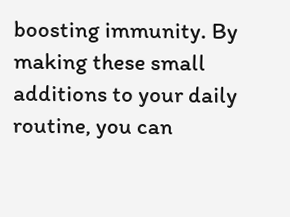boosting immunity. By making these small additions to your daily routine, you can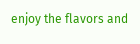enjoy the flavors and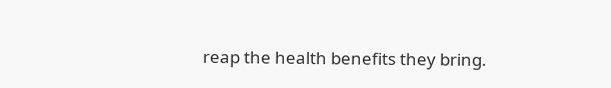reap the health benefits they bring.